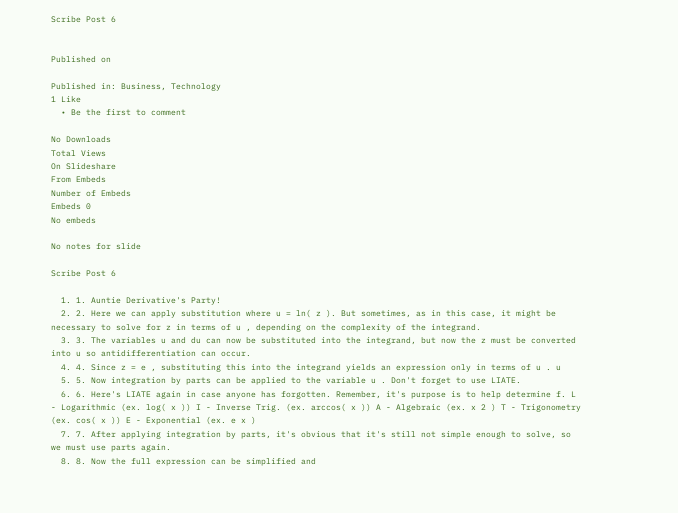Scribe Post 6


Published on

Published in: Business, Technology
1 Like
  • Be the first to comment

No Downloads
Total Views
On Slideshare
From Embeds
Number of Embeds
Embeds 0
No embeds

No notes for slide

Scribe Post 6

  1. 1. Auntie Derivative's Party!
  2. 2. Here we can apply substitution where u = ln( z ). But sometimes, as in this case, it might be necessary to solve for z in terms of u , depending on the complexity of the integrand.
  3. 3. The variables u and du can now be substituted into the integrand, but now the z must be converted into u so antidifferentiation can occur.
  4. 4. Since z = e , substituting this into the integrand yields an expression only in terms of u . u
  5. 5. Now integration by parts can be applied to the variable u . Don't forget to use LIATE.
  6. 6. Here's LIATE again in case anyone has forgotten. Remember, it's purpose is to help determine f. L - Logarithmic (ex. log( x )) I - Inverse Trig. (ex. arccos( x )) A - Algebraic (ex. x 2 ) T - Trigonometry (ex. cos( x )) E - Exponential (ex. e x )
  7. 7. After applying integration by parts, it's obvious that it's still not simple enough to solve, so we must use parts again.
  8. 8. Now the full expression can be simplified and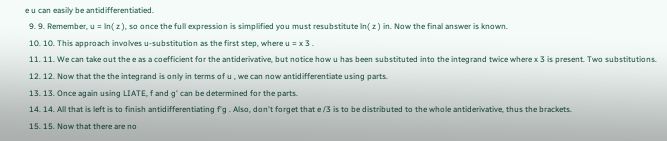e u can easily be antidifferentiatied.
  9. 9. Remember, u = ln( z ), so once the full expression is simplified you must resubstitute ln( z ) in. Now the final answer is known.
  10. 10. This approach involves u-substitution as the first step, where u = x 3 .
  11. 11. We can take out the e as a coefficient for the antiderivative, but notice how u has been substituted into the integrand twice where x 3 is present. Two substitutions.
  12. 12. Now that the the integrand is only in terms of u , we can now antidifferentiate using parts.
  13. 13. Once again using LIATE, f and g' can be determined for the parts.
  14. 14. All that is left is to finish antidifferentiating f'g . Also, don't forget that e /3 is to be distributed to the whole antiderivative, thus the brackets.
  15. 15. Now that there are no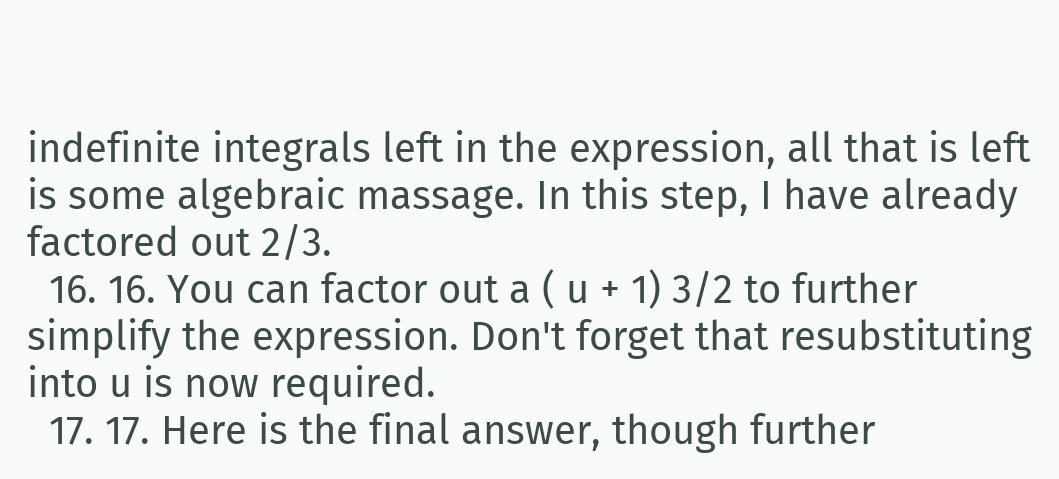indefinite integrals left in the expression, all that is left is some algebraic massage. In this step, I have already factored out 2/3.
  16. 16. You can factor out a ( u + 1) 3/2 to further simplify the expression. Don't forget that resubstituting into u is now required.
  17. 17. Here is the final answer, though further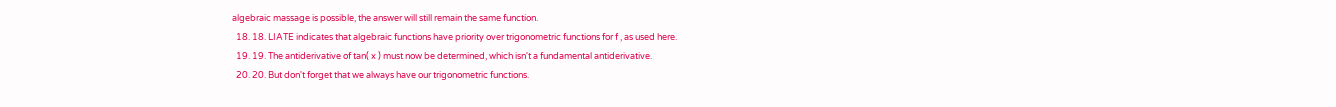algebraic massage is possible, the answer will still remain the same function.
  18. 18. LIATE indicates that algebraic functions have priority over trigonometric functions for f , as used here.
  19. 19. The antiderivative of tan( x ) must now be determined, which isn't a fundamental antiderivative.
  20. 20. But don't forget that we always have our trigonometric functions.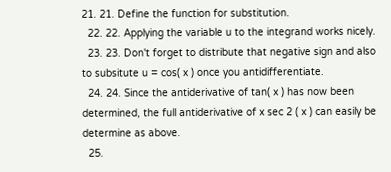21. 21. Define the function for substitution.
  22. 22. Applying the variable u to the integrand works nicely.
  23. 23. Don't forget to distribute that negative sign and also to subsitute u = cos( x ) once you antidifferentiate.
  24. 24. Since the antiderivative of tan( x ) has now been determined, the full antiderivative of x sec 2 ( x ) can easily be determine as above.
  25.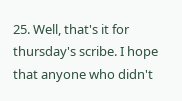25. Well, that's it for thursday's scribe. I hope that anyone who didn't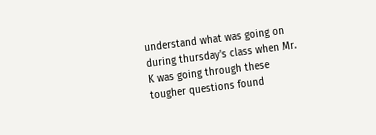understand what was going on during thursday's class when Mr. K was going through these tougher questions found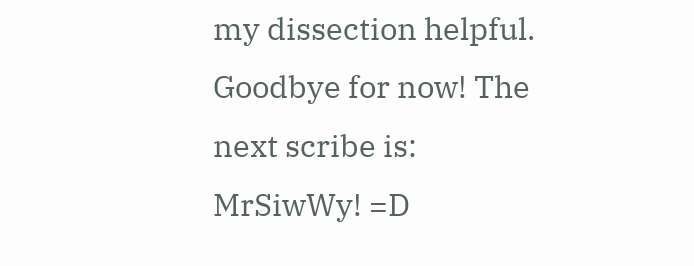my dissection helpful. Goodbye for now! The next scribe is: MrSiwWy! =D